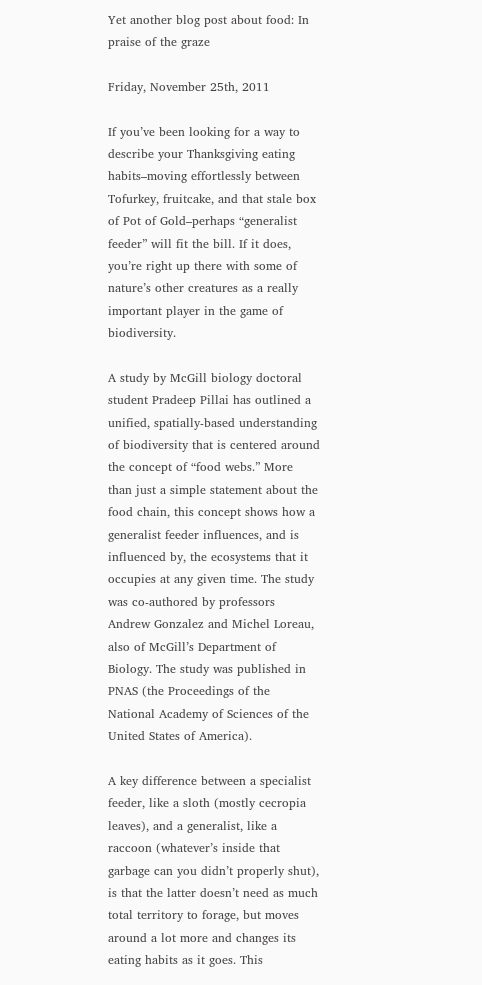Yet another blog post about food: In praise of the graze

Friday, November 25th, 2011

If you’ve been looking for a way to describe your Thanksgiving eating habits–moving effortlessly between Tofurkey, fruitcake, and that stale box of Pot of Gold–perhaps “generalist feeder” will fit the bill. If it does, you’re right up there with some of nature’s other creatures as a really important player in the game of biodiversity.

A study by McGill biology doctoral student Pradeep Pillai has outlined a unified, spatially-based understanding of biodiversity that is centered around the concept of “food webs.” More than just a simple statement about the food chain, this concept shows how a generalist feeder influences, and is influenced by, the ecosystems that it occupies at any given time. The study was co-authored by professors Andrew Gonzalez and Michel Loreau, also of McGill’s Department of Biology. The study was published in PNAS (the Proceedings of the National Academy of Sciences of the United States of America).

A key difference between a specialist feeder, like a sloth (mostly cecropia leaves), and a generalist, like a raccoon (whatever’s inside that garbage can you didn’t properly shut), is that the latter doesn’t need as much total territory to forage, but moves around a lot more and changes its eating habits as it goes. This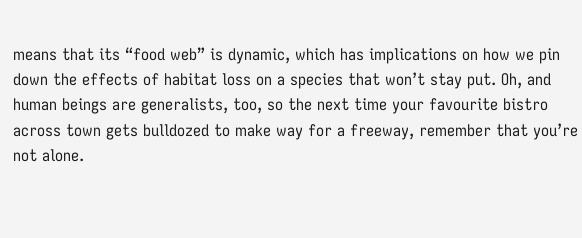means that its “food web” is dynamic, which has implications on how we pin down the effects of habitat loss on a species that won’t stay put. Oh, and human beings are generalists, too, so the next time your favourite bistro across town gets bulldozed to make way for a freeway, remember that you’re not alone.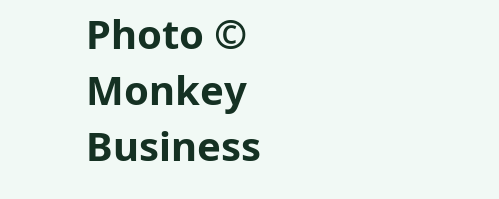Photo © Monkey Business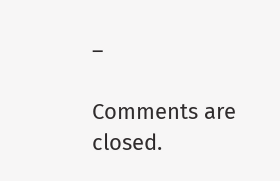–

Comments are closed.